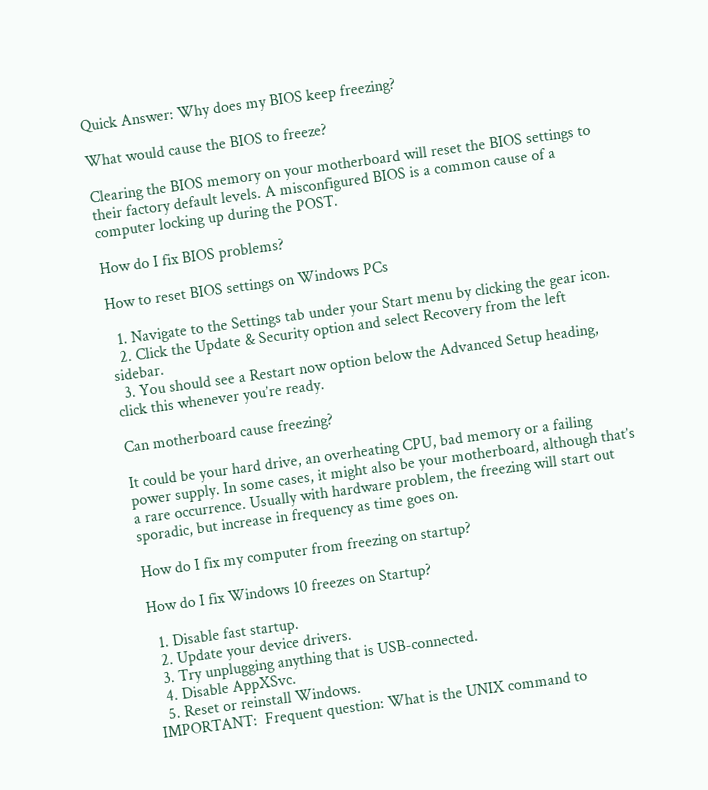Quick Answer: Why does my BIOS keep freezing?

What would cause the BIOS to freeze?

Clearing the BIOS memory on your motherboard will reset the BIOS settings to their factory default levels. A misconfigured BIOS is a common cause of a computer locking up during the POST.

How do I fix BIOS problems?

How to reset BIOS settings on Windows PCs

  1. Navigate to the Settings tab under your Start menu by clicking the gear icon.
  2. Click the Update & Security option and select Recovery from the left sidebar.
  3. You should see a Restart now option below the Advanced Setup heading, click this whenever you’re ready.

Can motherboard cause freezing?

It could be your hard drive, an overheating CPU, bad memory or a failing power supply. In some cases, it might also be your motherboard, although that’s a rare occurrence. Usually with hardware problem, the freezing will start out sporadic, but increase in frequency as time goes on.

How do I fix my computer from freezing on startup?

How do I fix Windows 10 freezes on Startup?

  1. Disable fast startup.
  2. Update your device drivers.
  3. Try unplugging anything that is USB-connected.
  4. Disable AppXSvc.
  5. Reset or reinstall Windows.
IMPORTANT:  Frequent question: What is the UNIX command to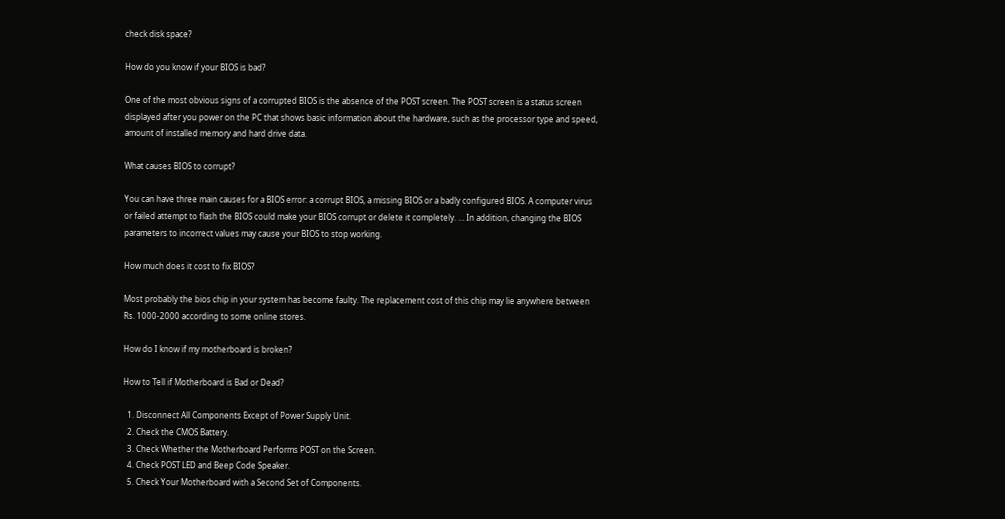check disk space?

How do you know if your BIOS is bad?

One of the most obvious signs of a corrupted BIOS is the absence of the POST screen. The POST screen is a status screen displayed after you power on the PC that shows basic information about the hardware, such as the processor type and speed, amount of installed memory and hard drive data.

What causes BIOS to corrupt?

You can have three main causes for a BIOS error: a corrupt BIOS, a missing BIOS or a badly configured BIOS. A computer virus or failed attempt to flash the BIOS could make your BIOS corrupt or delete it completely. … In addition, changing the BIOS parameters to incorrect values may cause your BIOS to stop working.

How much does it cost to fix BIOS?

Most probably the bios chip in your system has become faulty. The replacement cost of this chip may lie anywhere between Rs. 1000-2000 according to some online stores.

How do I know if my motherboard is broken?

How to Tell if Motherboard is Bad or Dead?

  1. Disconnect All Components Except of Power Supply Unit.
  2. Check the CMOS Battery.
  3. Check Whether the Motherboard Performs POST on the Screen.
  4. Check POST LED and Beep Code Speaker.
  5. Check Your Motherboard with a Second Set of Components.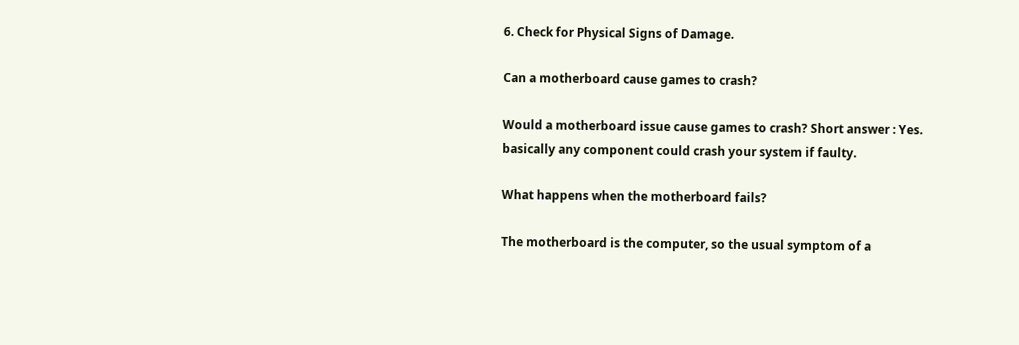6. Check for Physical Signs of Damage.

Can a motherboard cause games to crash?

Would a motherboard issue cause games to crash? Short answer : Yes. basically any component could crash your system if faulty.

What happens when the motherboard fails?

The motherboard is the computer, so the usual symptom of a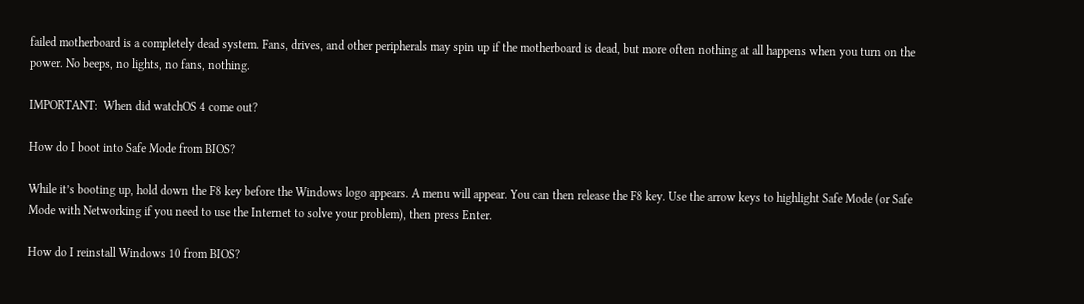failed motherboard is a completely dead system. Fans, drives, and other peripherals may spin up if the motherboard is dead, but more often nothing at all happens when you turn on the power. No beeps, no lights, no fans, nothing.

IMPORTANT:  When did watchOS 4 come out?

How do I boot into Safe Mode from BIOS?

While it’s booting up, hold down the F8 key before the Windows logo appears. A menu will appear. You can then release the F8 key. Use the arrow keys to highlight Safe Mode (or Safe Mode with Networking if you need to use the Internet to solve your problem), then press Enter.

How do I reinstall Windows 10 from BIOS?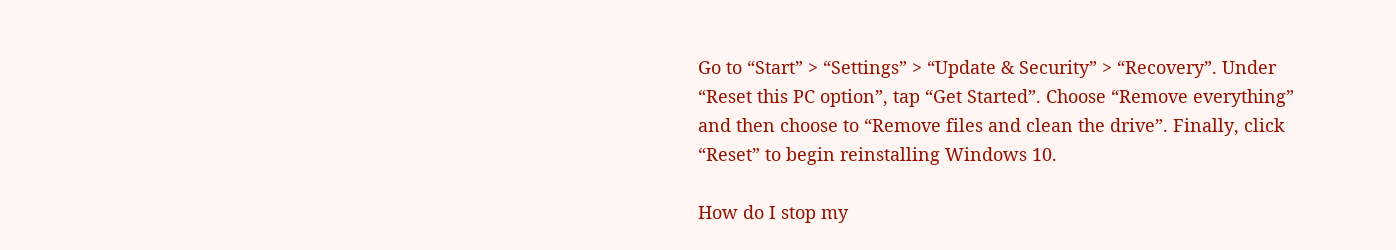Go to “Start” > “Settings” > “Update & Security” > “Recovery”. Under “Reset this PC option”, tap “Get Started”. Choose “Remove everything” and then choose to “Remove files and clean the drive”. Finally, click “Reset” to begin reinstalling Windows 10.

How do I stop my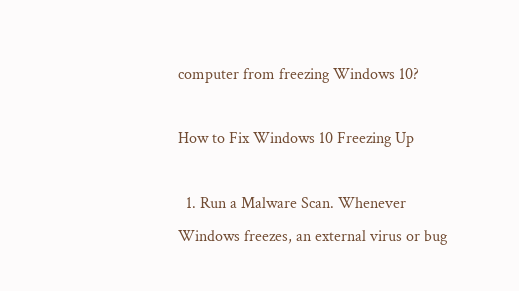computer from freezing Windows 10?

How to Fix Windows 10 Freezing Up

  1. Run a Malware Scan. Whenever Windows freezes, an external virus or bug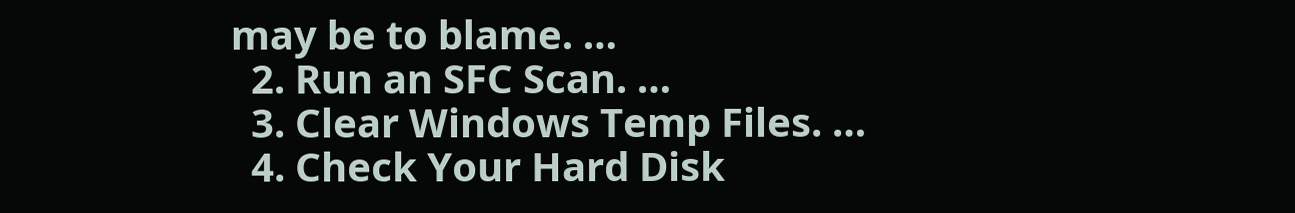may be to blame. …
  2. Run an SFC Scan. …
  3. Clear Windows Temp Files. …
  4. Check Your Hard Disk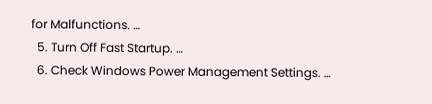for Malfunctions. …
  5. Turn Off Fast Startup. …
  6. Check Windows Power Management Settings. …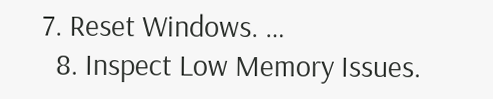7. Reset Windows. …
  8. Inspect Low Memory Issues.